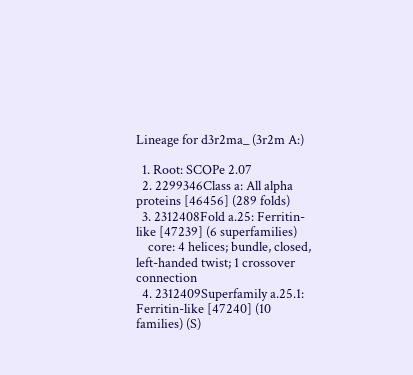Lineage for d3r2ma_ (3r2m A:)

  1. Root: SCOPe 2.07
  2. 2299346Class a: All alpha proteins [46456] (289 folds)
  3. 2312408Fold a.25: Ferritin-like [47239] (6 superfamilies)
    core: 4 helices; bundle, closed, left-handed twist; 1 crossover connection
  4. 2312409Superfamily a.25.1: Ferritin-like [47240] (10 families) (S)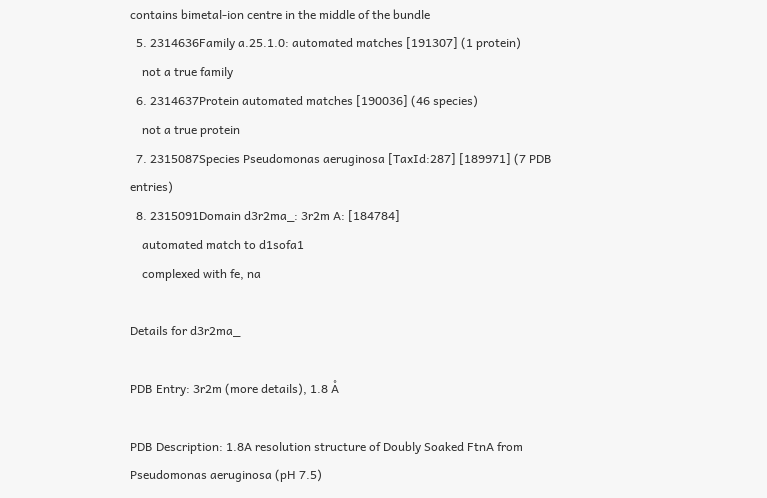contains bimetal-ion centre in the middle of the bundle
  5. 2314636Family a.25.1.0: automated matches [191307] (1 protein)
    not a true family
  6. 2314637Protein automated matches [190036] (46 species)
    not a true protein
  7. 2315087Species Pseudomonas aeruginosa [TaxId:287] [189971] (7 PDB entries)
  8. 2315091Domain d3r2ma_: 3r2m A: [184784]
    automated match to d1sofa1
    complexed with fe, na

Details for d3r2ma_

PDB Entry: 3r2m (more details), 1.8 Å

PDB Description: 1.8A resolution structure of Doubly Soaked FtnA from Pseudomonas aeruginosa (pH 7.5)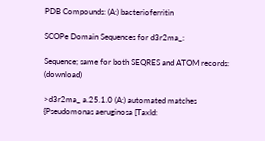PDB Compounds: (A:) bacterioferritin

SCOPe Domain Sequences for d3r2ma_:

Sequence; same for both SEQRES and ATOM records: (download)

>d3r2ma_ a.25.1.0 (A:) automated matches {Pseudomonas aeruginosa [TaxId: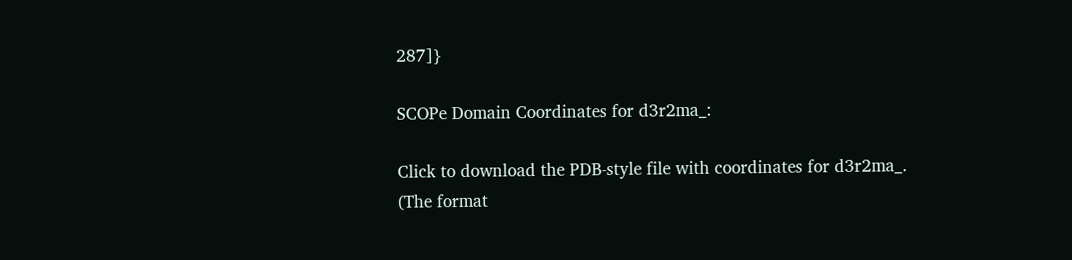287]}

SCOPe Domain Coordinates for d3r2ma_:

Click to download the PDB-style file with coordinates for d3r2ma_.
(The format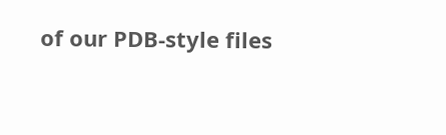of our PDB-style files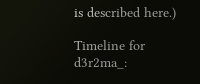is described here.)

Timeline for d3r2ma_: